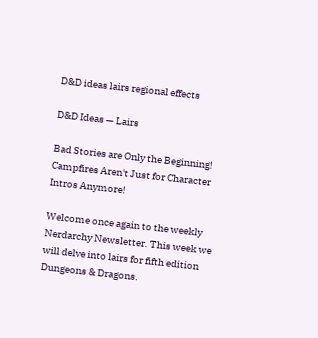D&D ideas lairs regional effects

D&D Ideas — Lairs

Bad Stories are Only the Beginning!
Campfires Aren't Just for Character Intros Anymore!

Welcome once again to the weekly Nerdarchy Newsletter. This week we will delve into lairs for fifth edition Dungeons & Dragons.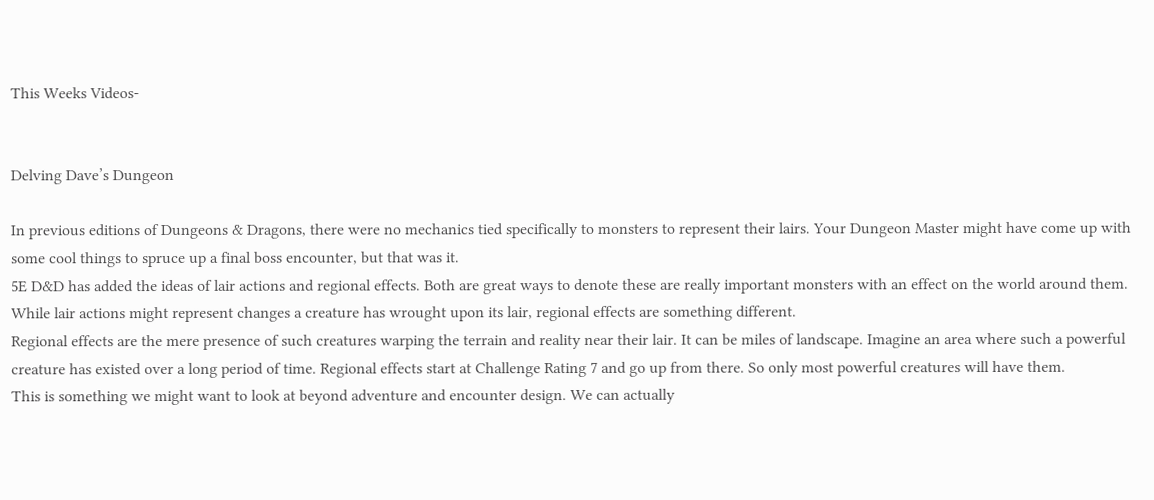This Weeks Videos-


Delving Dave’s Dungeon

In previous editions of Dungeons & Dragons, there were no mechanics tied specifically to monsters to represent their lairs. Your Dungeon Master might have come up with some cool things to spruce up a final boss encounter, but that was it.
5E D&D has added the ideas of lair actions and regional effects. Both are great ways to denote these are really important monsters with an effect on the world around them. While lair actions might represent changes a creature has wrought upon its lair, regional effects are something different.
Regional effects are the mere presence of such creatures warping the terrain and reality near their lair. It can be miles of landscape. Imagine an area where such a powerful creature has existed over a long period of time. Regional effects start at Challenge Rating 7 and go up from there. So only most powerful creatures will have them.
This is something we might want to look at beyond adventure and encounter design. We can actually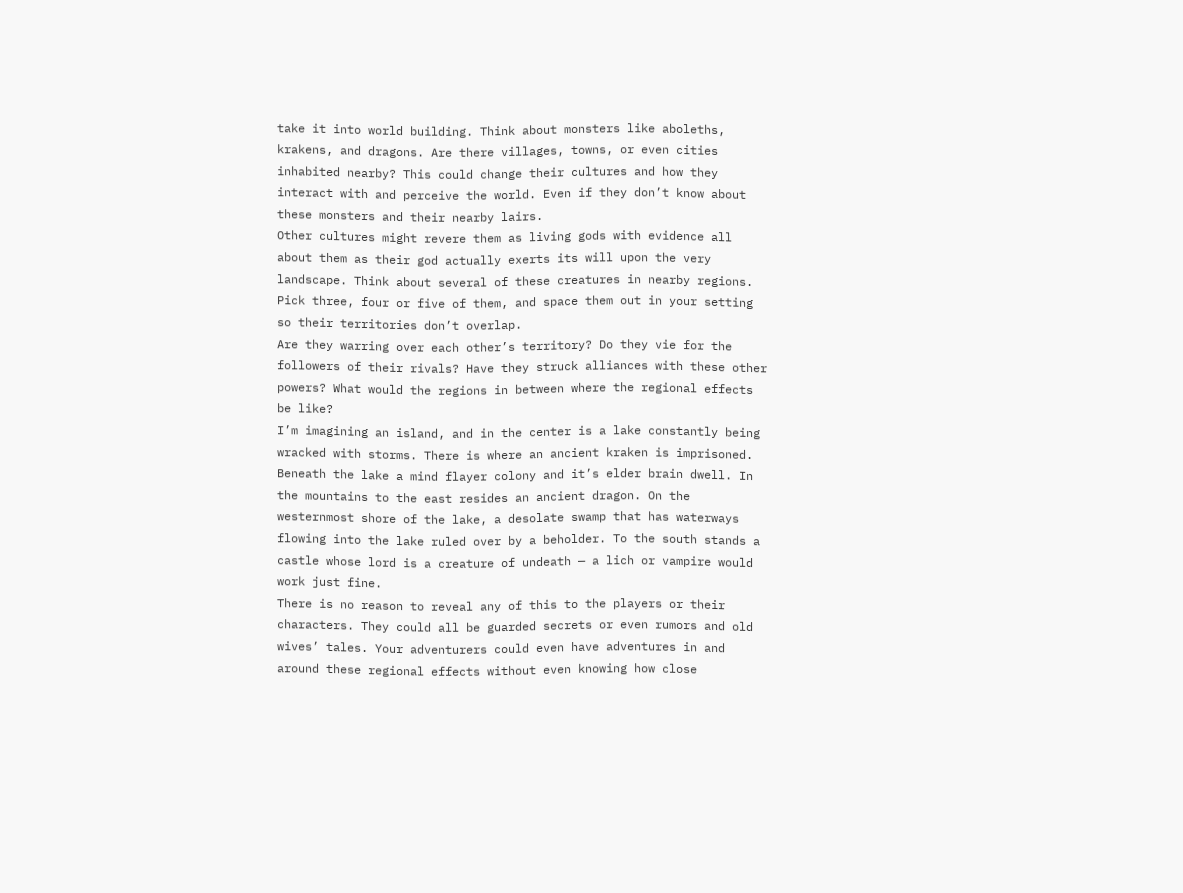take it into world building. Think about monsters like aboleths, krakens, and dragons. Are there villages, towns, or even cities inhabited nearby? This could change their cultures and how they interact with and perceive the world. Even if they don’t know about these monsters and their nearby lairs.
Other cultures might revere them as living gods with evidence all about them as their god actually exerts its will upon the very landscape. Think about several of these creatures in nearby regions. Pick three, four or five of them, and space them out in your setting so their territories don’t overlap.
Are they warring over each other’s territory? Do they vie for the followers of their rivals? Have they struck alliances with these other powers? What would the regions in between where the regional effects be like?
I’m imagining an island, and in the center is a lake constantly being wracked with storms. There is where an ancient kraken is imprisoned. Beneath the lake a mind flayer colony and it’s elder brain dwell. In the mountains to the east resides an ancient dragon. On the westernmost shore of the lake, a desolate swamp that has waterways flowing into the lake ruled over by a beholder. To the south stands a castle whose lord is a creature of undeath — a lich or vampire would work just fine.
There is no reason to reveal any of this to the players or their characters. They could all be guarded secrets or even rumors and old wives’ tales. Your adventurers could even have adventures in and around these regional effects without even knowing how close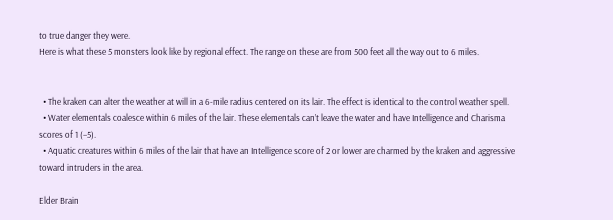to true danger they were.
Here is what these 5 monsters look like by regional effect. The range on these are from 500 feet all the way out to 6 miles.


  • The kraken can alter the weather at will in a 6-mile radius centered on its lair. The effect is identical to the control weather spell.
  • Water elementals coalesce within 6 miles of the lair. These elementals can’t leave the water and have Intelligence and Charisma scores of 1 (−5).
  • Aquatic creatures within 6 miles of the lair that have an Intelligence score of 2 or lower are charmed by the kraken and aggressive toward intruders in the area.

Elder Brain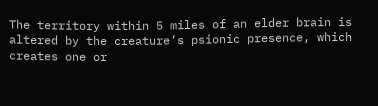The territory within 5 miles of an elder brain is altered by the creature’s psionic presence, which creates one or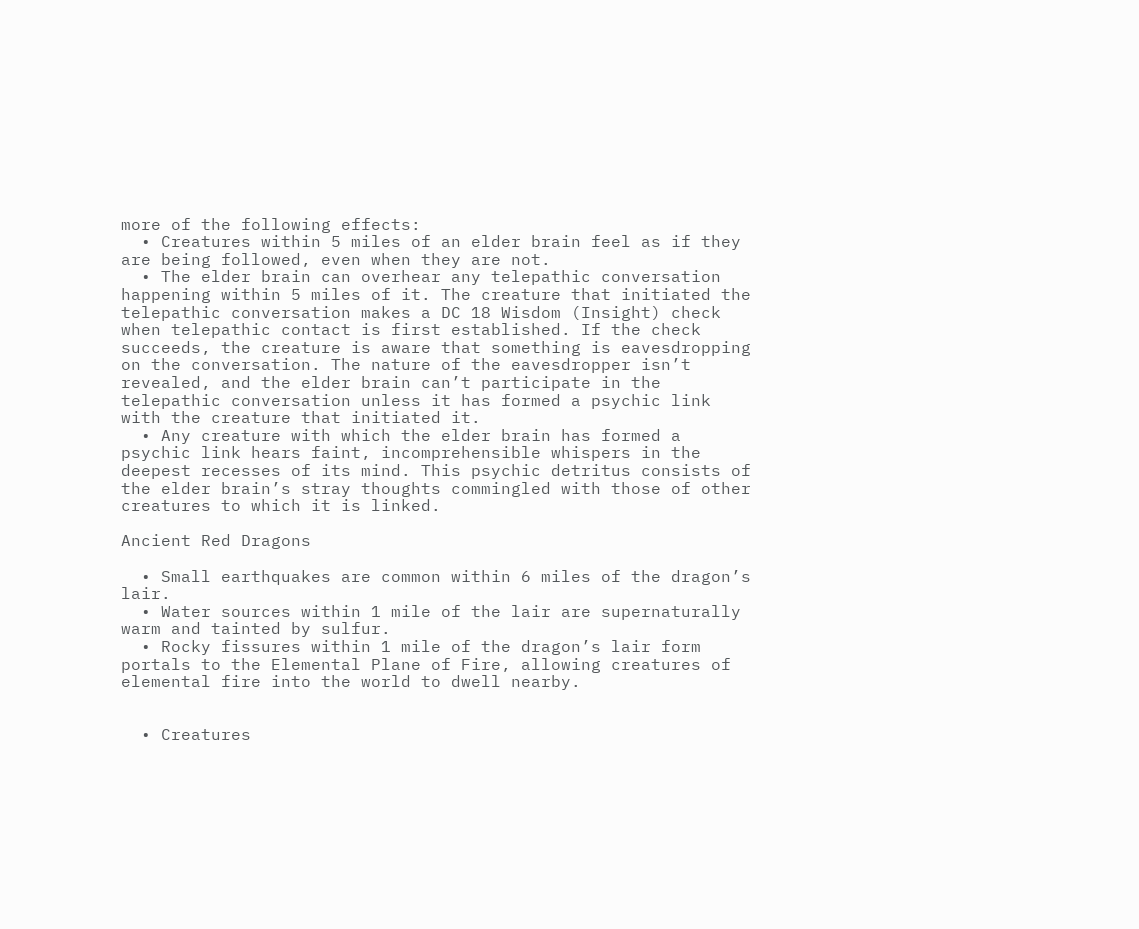more of the following effects:
  • Creatures within 5 miles of an elder brain feel as if they are being followed, even when they are not.
  • The elder brain can overhear any telepathic conversation happening within 5 miles of it. The creature that initiated the telepathic conversation makes a DC 18 Wisdom (Insight) check when telepathic contact is first established. If the check succeeds, the creature is aware that something is eavesdropping on the conversation. The nature of the eavesdropper isn’t revealed, and the elder brain can’t participate in the telepathic conversation unless it has formed a psychic link with the creature that initiated it.
  • Any creature with which the elder brain has formed a psychic link hears faint, incomprehensible whispers in the deepest recesses of its mind. This psychic detritus consists of the elder brain’s stray thoughts commingled with those of other creatures to which it is linked.

Ancient Red Dragons

  • Small earthquakes are common within 6 miles of the dragon’s lair.
  • Water sources within 1 mile of the lair are supernaturally warm and tainted by sulfur.
  • Rocky fissures within 1 mile of the dragon’s lair form portals to the Elemental Plane of Fire, allowing creatures of elemental fire into the world to dwell nearby.


  • Creatures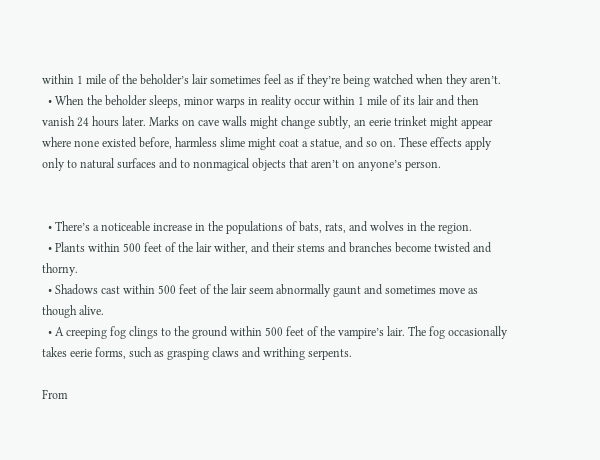within 1 mile of the beholder’s lair sometimes feel as if they’re being watched when they aren’t.
  • When the beholder sleeps, minor warps in reality occur within 1 mile of its lair and then vanish 24 hours later. Marks on cave walls might change subtly, an eerie trinket might appear where none existed before, harmless slime might coat a statue, and so on. These effects apply only to natural surfaces and to nonmagical objects that aren’t on anyone’s person.


  • There’s a noticeable increase in the populations of bats, rats, and wolves in the region.
  • Plants within 500 feet of the lair wither, and their stems and branches become twisted and thorny.
  • Shadows cast within 500 feet of the lair seem abnormally gaunt and sometimes move as though alive.
  • A creeping fog clings to the ground within 500 feet of the vampire’s lair. The fog occasionally takes eerie forms, such as grasping claws and writhing serpents.

From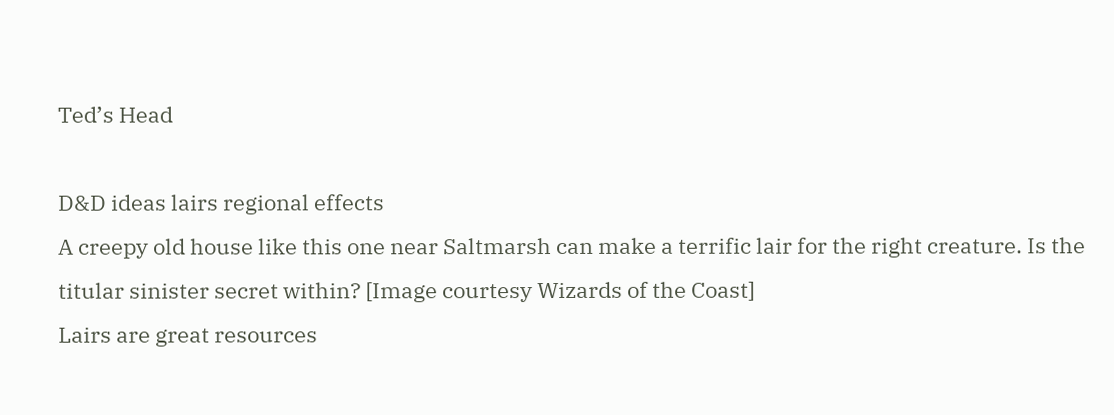Ted’s Head

D&D ideas lairs regional effects
A creepy old house like this one near Saltmarsh can make a terrific lair for the right creature. Is the titular sinister secret within? [Image courtesy Wizards of the Coast]
Lairs are great resources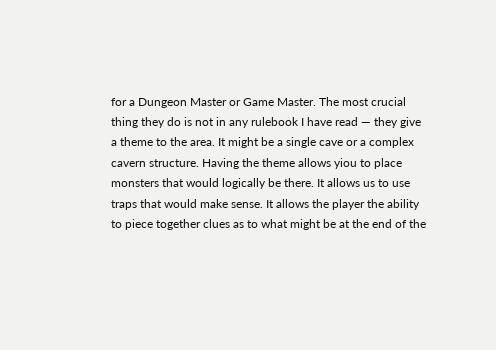for a Dungeon Master or Game Master. The most crucial thing they do is not in any rulebook I have read — they give a theme to the area. It might be a single cave or a complex cavern structure. Having the theme allows yiou to place monsters that would logically be there. It allows us to use traps that would make sense. It allows the player the ability to piece together clues as to what might be at the end of the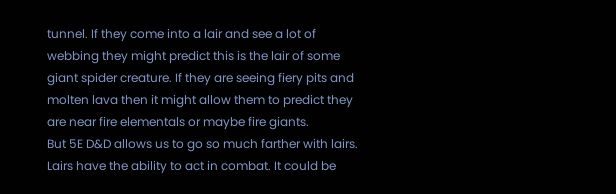tunnel. If they come into a lair and see a lot of webbing they might predict this is the lair of some giant spider creature. If they are seeing fiery pits and molten lava then it might allow them to predict they are near fire elementals or maybe fire giants.
But 5E D&D allows us to go so much farther with lairs. Lairs have the ability to act in combat. It could be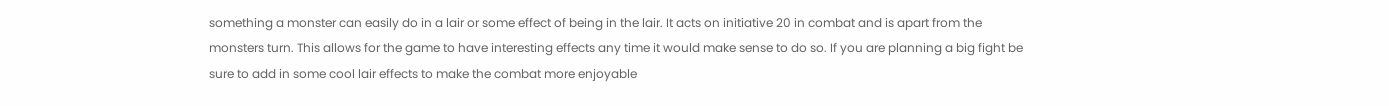something a monster can easily do in a lair or some effect of being in the lair. It acts on initiative 20 in combat and is apart from the monsters turn. This allows for the game to have interesting effects any time it would make sense to do so. If you are planning a big fight be sure to add in some cool lair effects to make the combat more enjoyable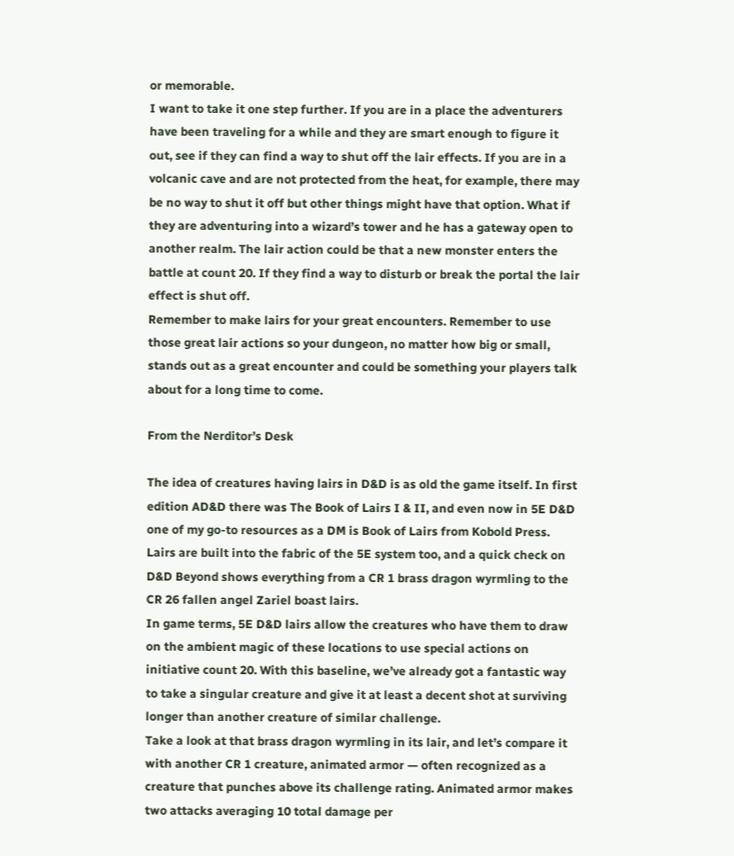or memorable.
I want to take it one step further. If you are in a place the adventurers have been traveling for a while and they are smart enough to figure it out, see if they can find a way to shut off the lair effects. If you are in a volcanic cave and are not protected from the heat, for example, there may be no way to shut it off but other things might have that option. What if they are adventuring into a wizard’s tower and he has a gateway open to another realm. The lair action could be that a new monster enters the battle at count 20. If they find a way to disturb or break the portal the lair effect is shut off.
Remember to make lairs for your great encounters. Remember to use those great lair actions so your dungeon, no matter how big or small, stands out as a great encounter and could be something your players talk about for a long time to come.

From the Nerditor’s Desk

The idea of creatures having lairs in D&D is as old the game itself. In first edition AD&D there was The Book of Lairs I & II, and even now in 5E D&D one of my go-to resources as a DM is Book of Lairs from Kobold Press. Lairs are built into the fabric of the 5E system too, and a quick check on D&D Beyond shows everything from a CR 1 brass dragon wyrmling to the CR 26 fallen angel Zariel boast lairs.
In game terms, 5E D&D lairs allow the creatures who have them to draw on the ambient magic of these locations to use special actions on initiative count 20. With this baseline, we’ve already got a fantastic way to take a singular creature and give it at least a decent shot at surviving longer than another creature of similar challenge.
Take a look at that brass dragon wyrmling in its lair, and let’s compare it with another CR 1 creature, animated armor — often recognized as a creature that punches above its challenge rating. Animated armor makes two attacks averaging 10 total damage per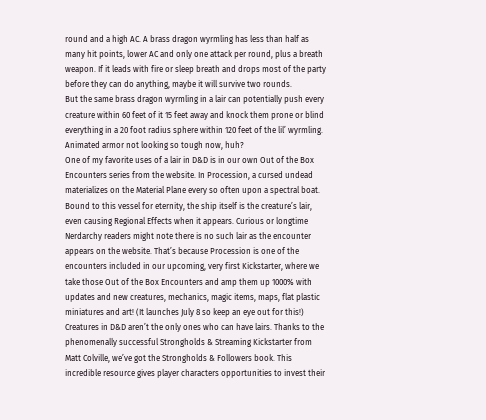round and a high AC. A brass dragon wyrmling has less than half as many hit points, lower AC and only one attack per round, plus a breath weapon. If it leads with fire or sleep breath and drops most of the party before they can do anything, maybe it will survive two rounds.
But the same brass dragon wyrmling in a lair can potentially push every creature within 60 feet of it 15 feet away and knock them prone or blind everything in a 20 foot radius sphere within 120 feet of the lil’ wyrmling.
Animated armor not looking so tough now, huh?
One of my favorite uses of a lair in D&D is in our own Out of the Box Encounters series from the website. In Procession, a cursed undead materializes on the Material Plane every so often upon a spectral boat. Bound to this vessel for eternity, the ship itself is the creature’s lair, even causing Regional Effects when it appears. Curious or longtime Nerdarchy readers might note there is no such lair as the encounter appears on the website. That’s because Procession is one of the encounters included in our upcoming, very first Kickstarter, where we take those Out of the Box Encounters and amp them up 1000% with updates and new creatures, mechanics, magic items, maps, flat plastic miniatures and art! (It launches July 8 so keep an eye out for this!)
Creatures in D&D aren’t the only ones who can have lairs. Thanks to the phenomenally successful Strongholds & Streaming Kickstarter from Matt Colville, we’ve got the Strongholds & Followers book. This incredible resource gives player characters opportunities to invest their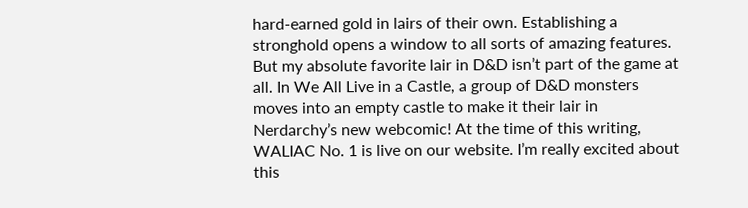hard-earned gold in lairs of their own. Establishing a stronghold opens a window to all sorts of amazing features.
But my absolute favorite lair in D&D isn’t part of the game at all. In We All Live in a Castle, a group of D&D monsters moves into an empty castle to make it their lair in Nerdarchy’s new webcomic! At the time of this writing, WALIAC No. 1 is live on our website. I’m really excited about this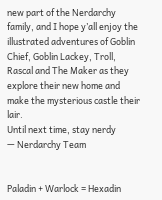new part of the Nerdarchy family, and I hope y’all enjoy the illustrated adventures of Goblin Chief, Goblin Lackey, Troll, Rascal and The Maker as they explore their new home and make the mysterious castle their lair.
Until next time, stay nerdy
— Nerdarchy Team


Paladin + Warlock = Hexadin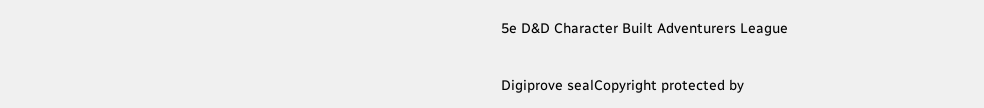5e D&D Character Built Adventurers League

Digiprove sealCopyright protected by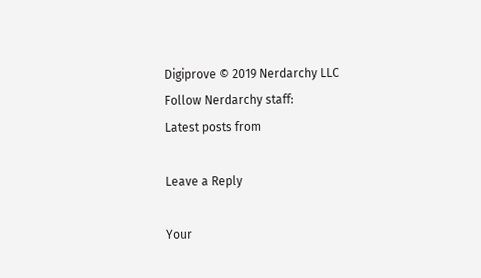Digiprove © 2019 Nerdarchy LLC
Follow Nerdarchy staff:
Latest posts from

Leave a Reply

Your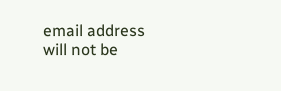email address will not be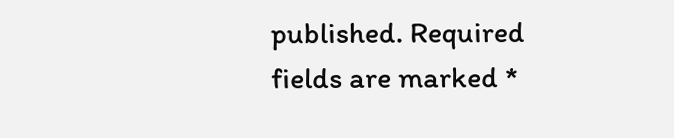published. Required fields are marked *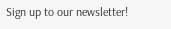Sign up to our newsletter!